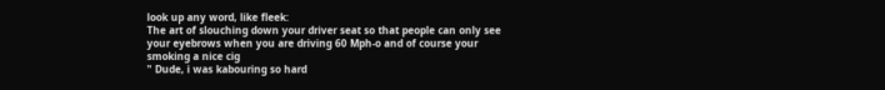look up any word, like fleek:
The art of slouching down your driver seat so that people can only see your eyebrows when you are driving 60 Mph-o and of course your smoking a nice cig
" Dude, i was kabouring so hard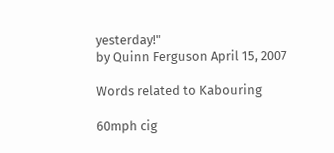yesterday!"
by Quinn Ferguson April 15, 2007

Words related to Kabouring

60mph cig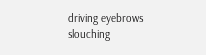driving eyebrows slouching